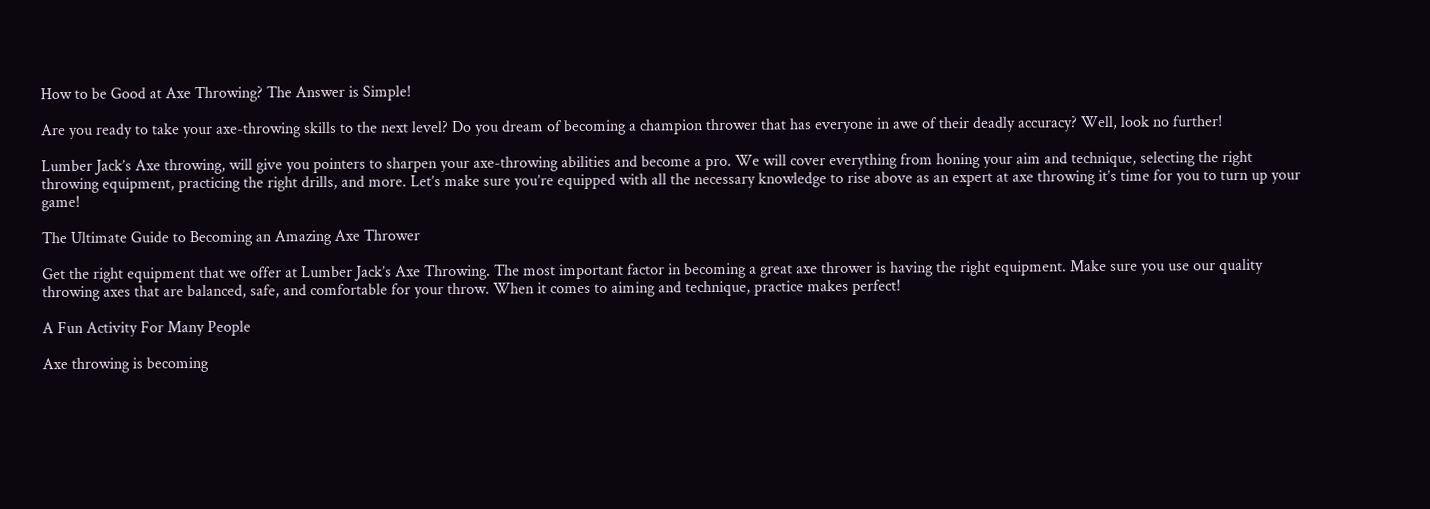How to be Good at Axe Throwing? The Answer is Simple!

Are you ready to take your axe-throwing skills to the next level? Do you dream of becoming a champion thrower that has everyone in awe of their deadly accuracy? Well, look no further!

Lumber Jack’s Axe throwing, will give you pointers to sharpen your axe-throwing abilities and become a pro. We will cover everything from honing your aim and technique, selecting the right throwing equipment, practicing the right drills, and more. Let’s make sure you’re equipped with all the necessary knowledge to rise above as an expert at axe throwing it’s time for you to turn up your game!

The Ultimate Guide to Becoming an Amazing Axe Thrower

Get the right equipment that we offer at Lumber Jack’s Axe Throwing. The most important factor in becoming a great axe thrower is having the right equipment. Make sure you use our quality throwing axes that are balanced, safe, and comfortable for your throw. When it comes to aiming and technique, practice makes perfect!

A Fun Activity For Many People

Axe throwing is becoming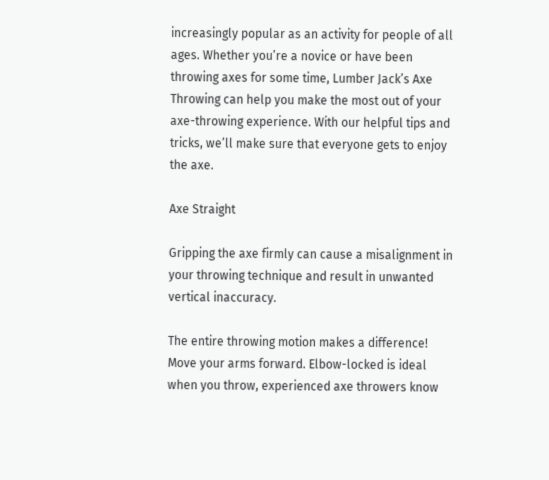increasingly popular as an activity for people of all ages. Whether you’re a novice or have been throwing axes for some time, Lumber Jack’s Axe Throwing can help you make the most out of your axe-throwing experience. With our helpful tips and tricks, we’ll make sure that everyone gets to enjoy the axe.

Axe Straight

Gripping the axe firmly can cause a misalignment in your throwing technique and result in unwanted vertical inaccuracy.

The entire throwing motion makes a difference! Move your arms forward. Elbow-locked is ideal when you throw, experienced axe throwers know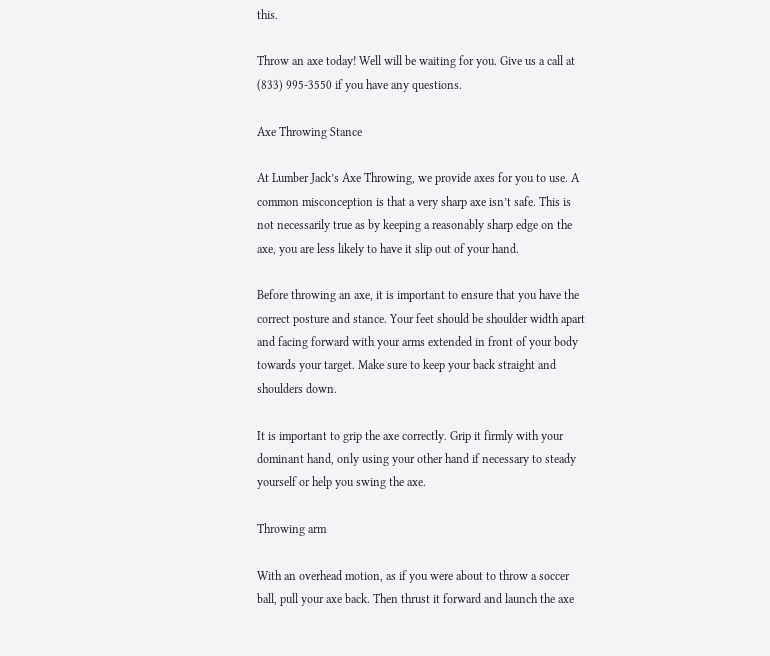this.

Throw an axe today! Well will be waiting for you. Give us a call at (833) 995-3550 if you have any questions.

Axe Throwing Stance

At Lumber Jack’s Axe Throwing, we provide axes for you to use. A common misconception is that a very sharp axe isn’t safe. This is not necessarily true as by keeping a reasonably sharp edge on the axe, you are less likely to have it slip out of your hand.

Before throwing an axe, it is important to ensure that you have the correct posture and stance. Your feet should be shoulder width apart and facing forward with your arms extended in front of your body towards your target. Make sure to keep your back straight and shoulders down.

It is important to grip the axe correctly. Grip it firmly with your dominant hand, only using your other hand if necessary to steady yourself or help you swing the axe.

Throwing arm

With an overhead motion, as if you were about to throw a soccer ball, pull your axe back. Then thrust it forward and launch the axe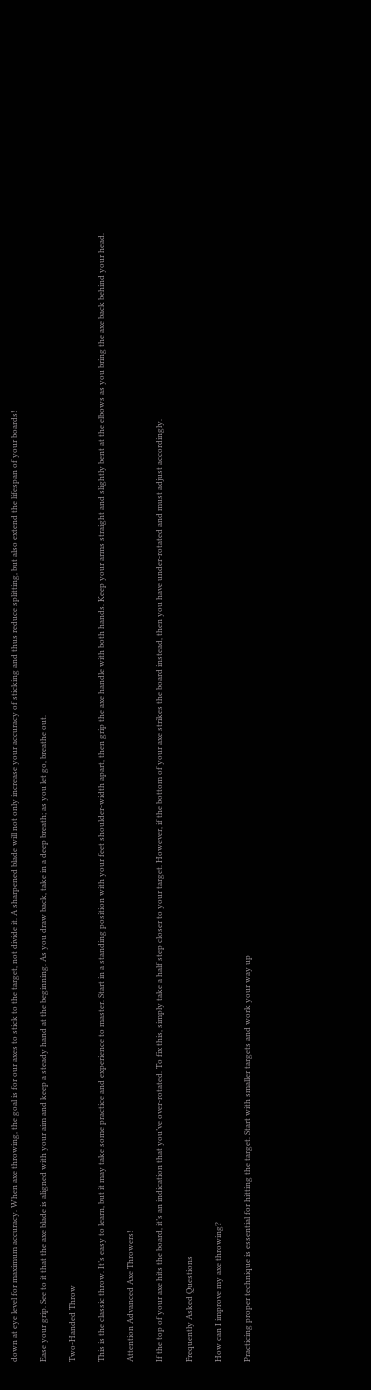down at eye level for maximum accuracy. When axe throwing, the goal is for our axes to stick to the target, not divide it. A sharpened blade will not only increase your accuracy of sticking and thus reduce splitting, but also extend the lifespan of your boards!

Ease your grip. See to it that the axe blade is aligned with your aim and keep a steady hand at the beginning. As you draw back, take in a deep breath; as you let go, breathe out.

Two-Handed Throw

This is the classic throw. It’s easy to learn, but it may take some practice and experience to master. Start in a standing position with your feet shoulder-width apart, then grip the axe handle with both hands. Keep your arms straight and slightly bent at the elbows as you bring the axe back behind your head.

Attention Advanced Axe Throwers!

If the top of your axe hits the board, it’s an indication that you’ve over-rotated. To fix this, simply take a half step closer to your target. However, if the bottom of your axe strikes the board instead, then you have under-rotated and must adjust accordingly.

Frequently Asked Questions

How can I improve my axe throwing?

Practicing proper technique is essential for hitting the target. Start with smaller targets and work your way up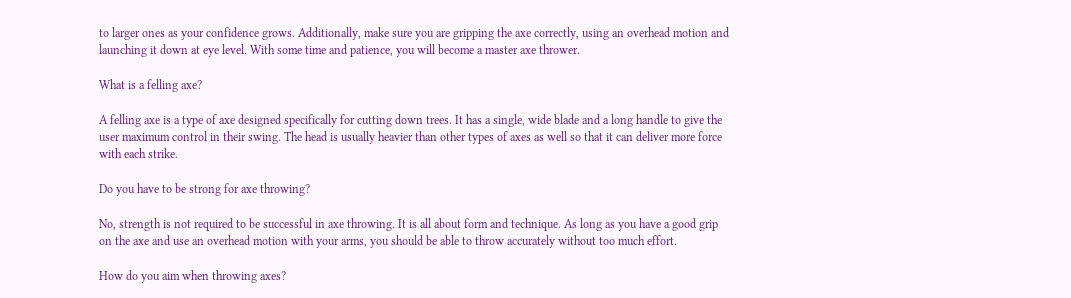to larger ones as your confidence grows. Additionally, make sure you are gripping the axe correctly, using an overhead motion and launching it down at eye level. With some time and patience, you will become a master axe thrower.

What is a felling axe?

A felling axe is a type of axe designed specifically for cutting down trees. It has a single, wide blade and a long handle to give the user maximum control in their swing. The head is usually heavier than other types of axes as well so that it can deliver more force with each strike.

Do you have to be strong for axe throwing?

No, strength is not required to be successful in axe throwing. It is all about form and technique. As long as you have a good grip on the axe and use an overhead motion with your arms, you should be able to throw accurately without too much effort.

How do you aim when throwing axes?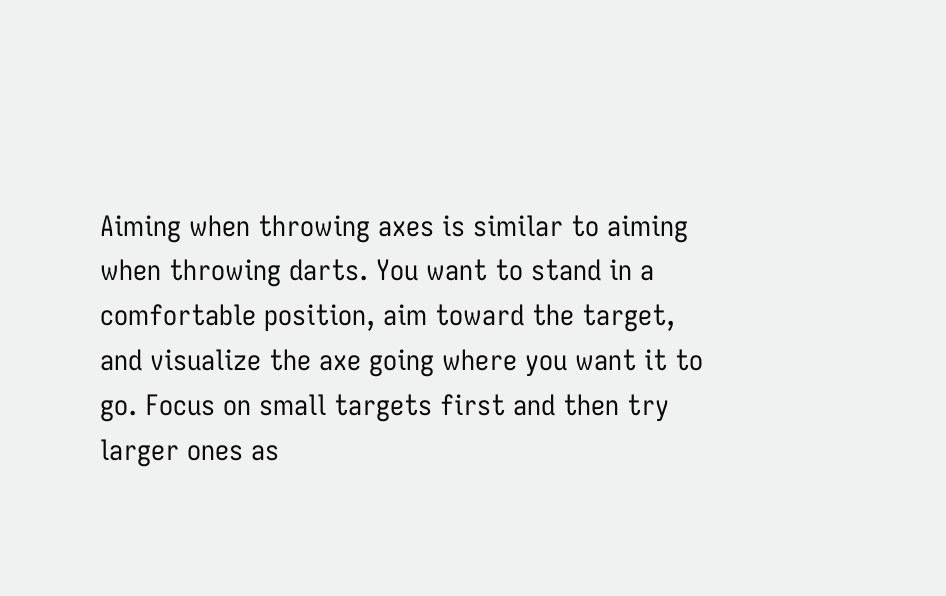Aiming when throwing axes is similar to aiming when throwing darts. You want to stand in a comfortable position, aim toward the target, and visualize the axe going where you want it to go. Focus on small targets first and then try larger ones as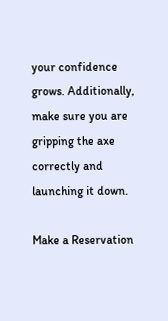your confidence grows. Additionally, make sure you are gripping the axe correctly and launching it down.

Make a Reservation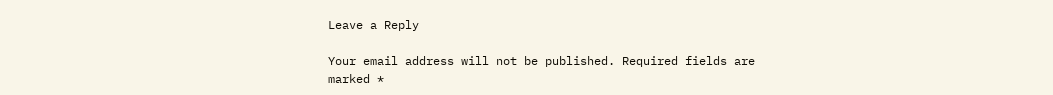Leave a Reply

Your email address will not be published. Required fields are marked *